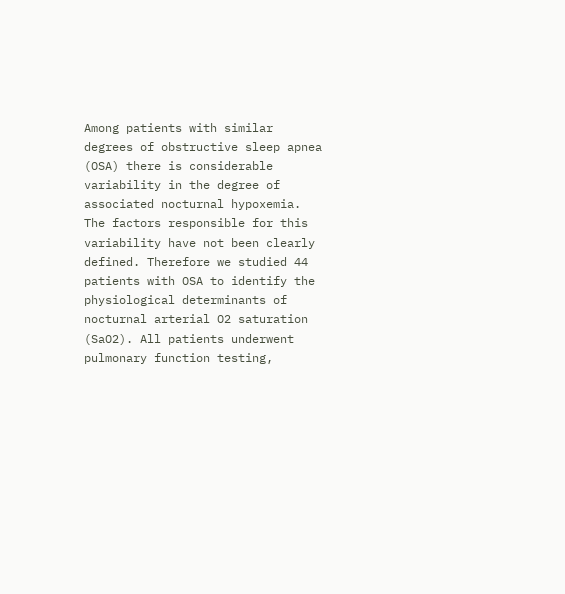Among patients with similar degrees of obstructive sleep apnea (OSA) there is considerable variability in the degree of associated nocturnal hypoxemia. The factors responsible for this variability have not been clearly defined. Therefore we studied 44 patients with OSA to identify the physiological determinants of nocturnal arterial O2 saturation (SaO2). All patients underwent pulmonary function testing,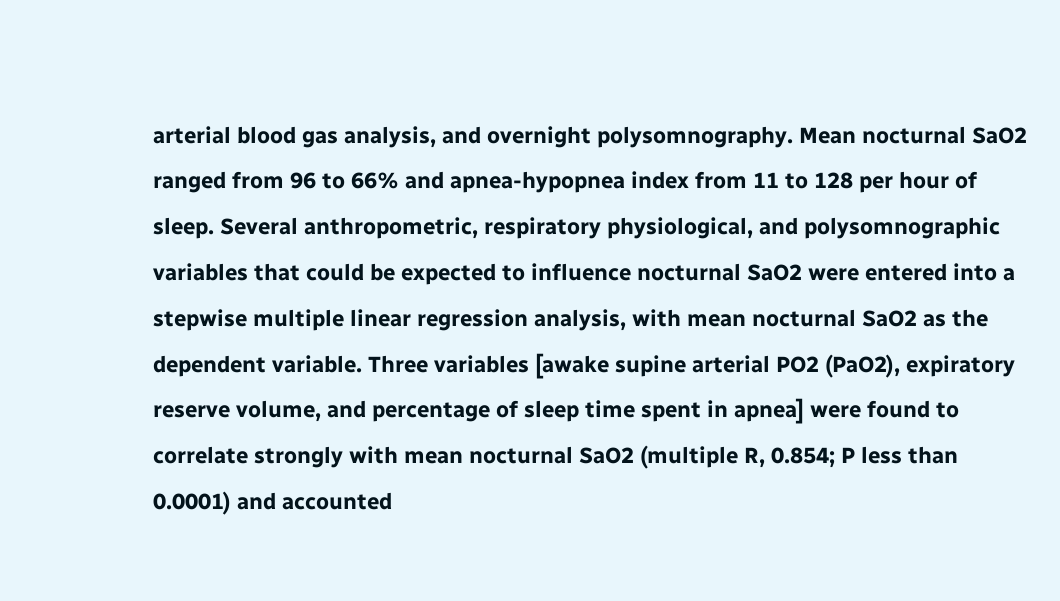arterial blood gas analysis, and overnight polysomnography. Mean nocturnal SaO2 ranged from 96 to 66% and apnea-hypopnea index from 11 to 128 per hour of sleep. Several anthropometric, respiratory physiological, and polysomnographic variables that could be expected to influence nocturnal SaO2 were entered into a stepwise multiple linear regression analysis, with mean nocturnal SaO2 as the dependent variable. Three variables [awake supine arterial PO2 (PaO2), expiratory reserve volume, and percentage of sleep time spent in apnea] were found to correlate strongly with mean nocturnal SaO2 (multiple R, 0.854; P less than 0.0001) and accounted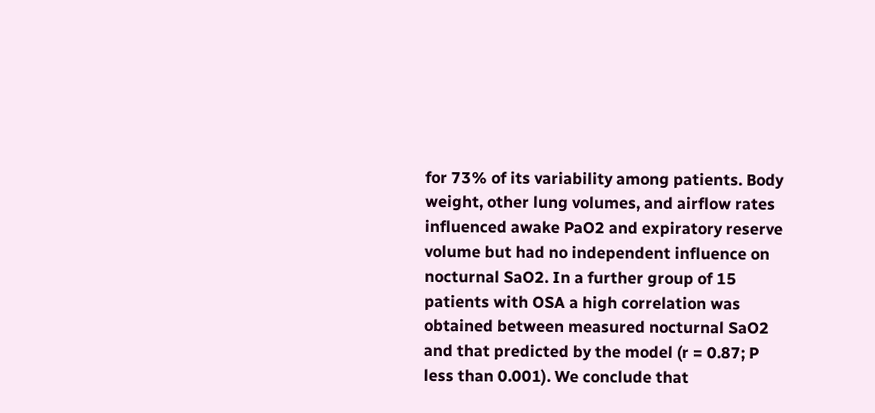for 73% of its variability among patients. Body weight, other lung volumes, and airflow rates influenced awake PaO2 and expiratory reserve volume but had no independent influence on nocturnal SaO2. In a further group of 15 patients with OSA a high correlation was obtained between measured nocturnal SaO2 and that predicted by the model (r = 0.87; P less than 0.001). We conclude that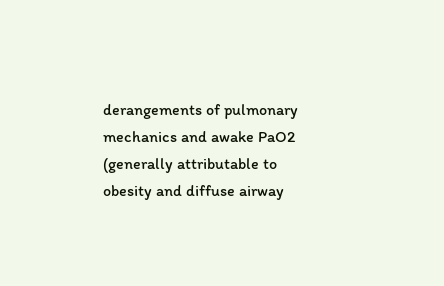derangements of pulmonary mechanics and awake PaO2 (generally attributable to obesity and diffuse airway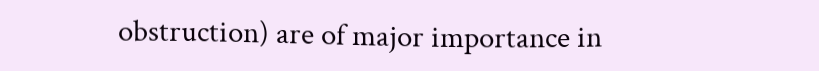obstruction) are of major importance in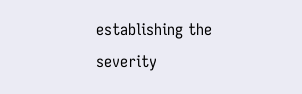establishing the severity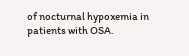of nocturnal hypoxemia in patients with OSA.